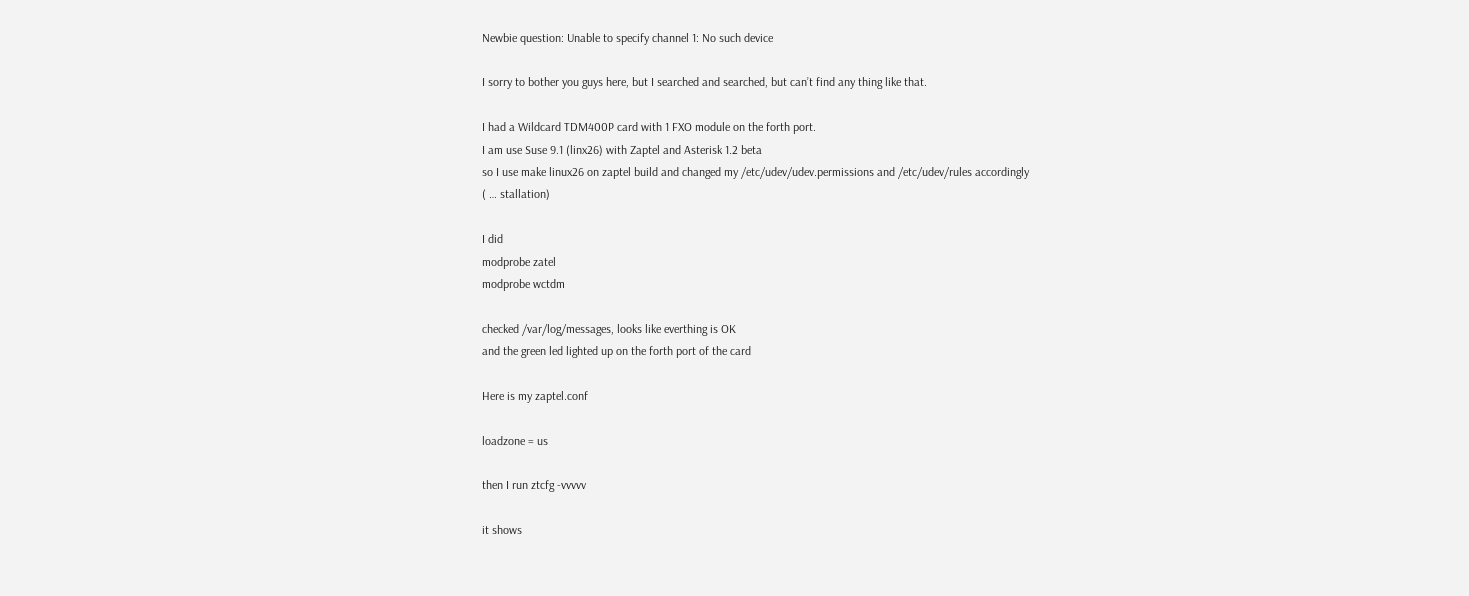Newbie question: Unable to specify channel 1: No such device

I sorry to bother you guys here, but I searched and searched, but can’t find any thing like that.

I had a Wildcard TDM400P card with 1 FXO module on the forth port.
I am use Suse 9.1 (linx26) with Zaptel and Asterisk 1.2 beta
so I use make linux26 on zaptel build and changed my /etc/udev/udev.permissions and /etc/udev/rules accordingly
( … stallation)

I did
modprobe zatel
modprobe wctdm

checked /var/log/messages, looks like everthing is OK
and the green led lighted up on the forth port of the card

Here is my zaptel.conf

loadzone = us

then I run ztcfg -vvvvv

it shows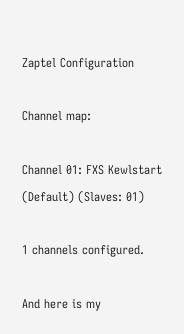Zaptel Configuration

Channel map:

Channel 01: FXS Kewlstart (Default) (Slaves: 01)

1 channels configured.

And here is my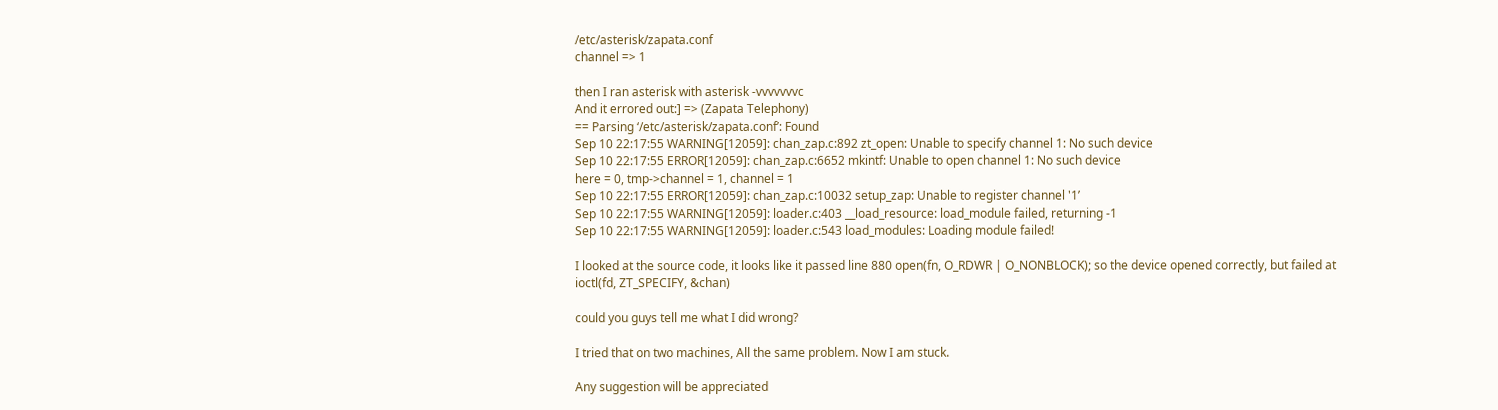/etc/asterisk/zapata.conf
channel => 1

then I ran asterisk with asterisk -vvvvvvvc
And it errored out:] => (Zapata Telephony)
== Parsing ‘/etc/asterisk/zapata.conf’: Found
Sep 10 22:17:55 WARNING[12059]: chan_zap.c:892 zt_open: Unable to specify channel 1: No such device
Sep 10 22:17:55 ERROR[12059]: chan_zap.c:6652 mkintf: Unable to open channel 1: No such device
here = 0, tmp->channel = 1, channel = 1
Sep 10 22:17:55 ERROR[12059]: chan_zap.c:10032 setup_zap: Unable to register channel '1’
Sep 10 22:17:55 WARNING[12059]: loader.c:403 __load_resource: load_module failed, returning -1
Sep 10 22:17:55 WARNING[12059]: loader.c:543 load_modules: Loading module failed!

I looked at the source code, it looks like it passed line 880 open(fn, O_RDWR | O_NONBLOCK); so the device opened correctly, but failed at
ioctl(fd, ZT_SPECIFY, &chan)

could you guys tell me what I did wrong?

I tried that on two machines, All the same problem. Now I am stuck.

Any suggestion will be appreciated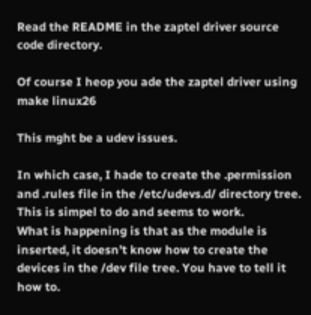Read the README in the zaptel driver source code directory.

Of course I heop you ade the zaptel driver using
make linux26

This mght be a udev issues.

In which case, I hade to create the .permission and .rules file in the /etc/udevs.d/ directory tree. This is simpel to do and seems to work.
What is happening is that as the module is inserted, it doesn’t know how to create the devices in the /dev file tree. You have to tell it how to.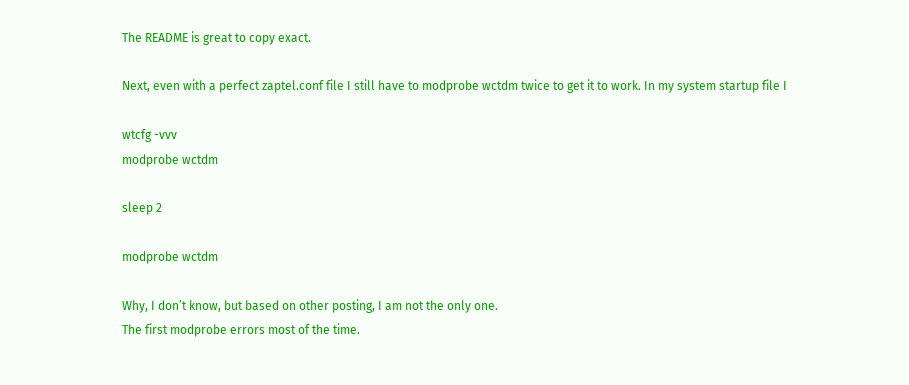The README is great to copy exact.

Next, even with a perfect zaptel.conf file I still have to modprobe wctdm twice to get it to work. In my system startup file I

wtcfg -vvv
modprobe wctdm

sleep 2

modprobe wctdm

Why, I don’t know, but based on other posting, I am not the only one.
The first modprobe errors most of the time.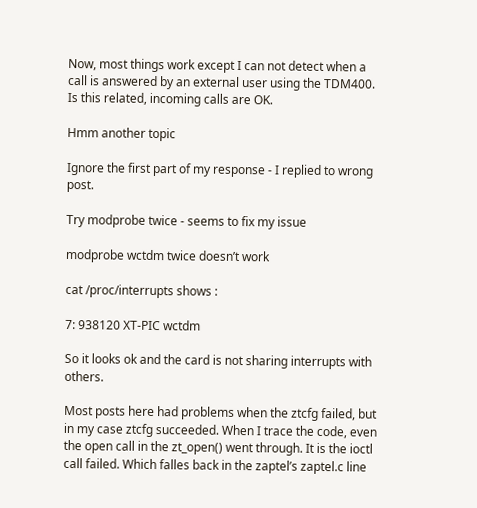Now, most things work except I can not detect when a call is answered by an external user using the TDM400. Is this related, incoming calls are OK.

Hmm another topic

Ignore the first part of my response - I replied to wrong post.

Try modprobe twice - seems to fix my issue

modprobe wctdm twice doesn’t work

cat /proc/interrupts shows :

7: 938120 XT-PIC wctdm

So it looks ok and the card is not sharing interrupts with others.

Most posts here had problems when the ztcfg failed, but in my case ztcfg succeeded. When I trace the code, even the open call in the zt_open() went through. It is the ioctl call failed. Which falles back in the zaptel’s zaptel.c line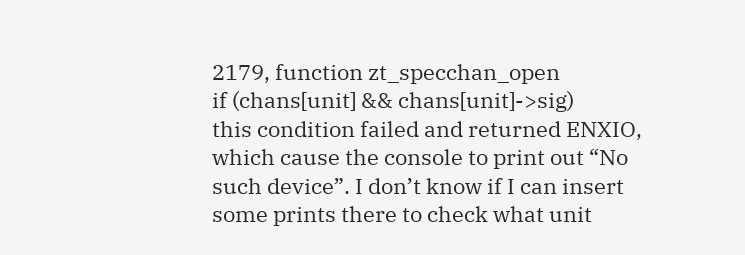2179, function zt_specchan_open
if (chans[unit] && chans[unit]->sig)
this condition failed and returned ENXIO, which cause the console to print out “No such device”. I don’t know if I can insert some prints there to check what unit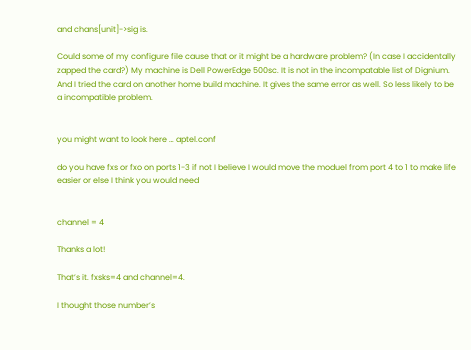and chans[unit]->sig is.

Could some of my configure file cause that or it might be a hardware problem? (In case I accidentally zapped the card?) My machine is Dell PowerEdge 500sc. It is not in the incompatable list of Dignium. And I tried the card on another home build machine. It gives the same error as well. So less likely to be a incompatible problem.


you might want to look here … aptel.conf

do you have fxs or fxo on ports 1-3 if not I believe I would move the moduel from port 4 to 1 to make life easier or else I think you would need


channel = 4

Thanks a lot!

That’s it. fxsks=4 and channel=4.

I thought those number’s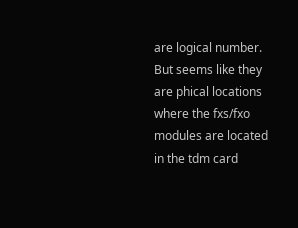are logical number.
But seems like they are phical locations where the fxs/fxo modules are located in the tdm card